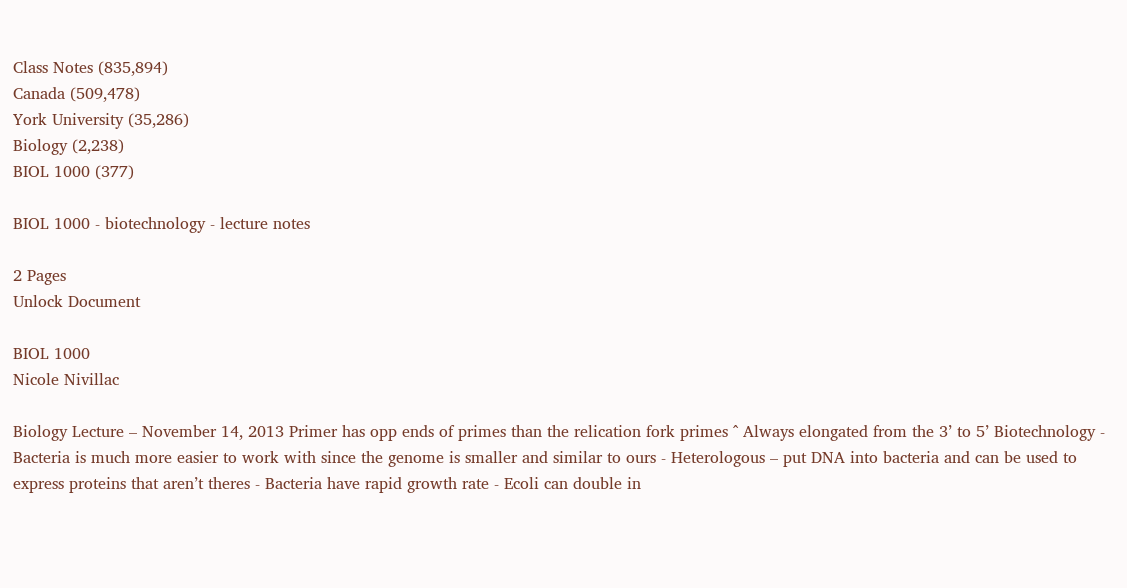Class Notes (835,894)
Canada (509,478)
York University (35,286)
Biology (2,238)
BIOL 1000 (377)

BIOL 1000 - biotechnology - lecture notes

2 Pages
Unlock Document

BIOL 1000
Nicole Nivillac

Biology Lecture – November 14, 2013 Primer has opp ends of primes than the relication fork primes ^ Always elongated from the 3’ to 5’ Biotechnology - Bacteria is much more easier to work with since the genome is smaller and similar to ours - Heterologous – put DNA into bacteria and can be used to express proteins that aren’t theres - Bacteria have rapid growth rate - Ecoli can double in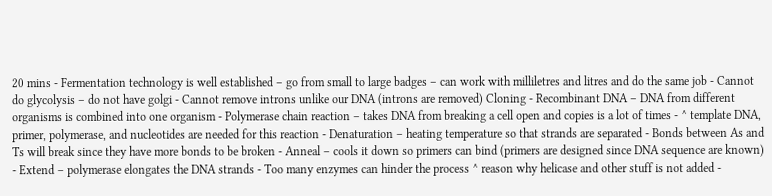20 mins - Fermentation technology is well established – go from small to large badges – can work with milliletres and litres and do the same job - Cannot do glycolysis – do not have golgi - Cannot remove introns unlike our DNA (introns are removed) Cloning - Recombinant DNA – DNA from different organisms is combined into one organism - Polymerase chain reaction – takes DNA from breaking a cell open and copies is a lot of times - ^ template DNA, primer, polymerase, and nucleotides are needed for this reaction - Denaturation – heating temperature so that strands are separated - Bonds between As and Ts will break since they have more bonds to be broken - Anneal – cools it down so primers can bind (primers are designed since DNA sequence are known) - Extend – polymerase elongates the DNA strands - Too many enzymes can hinder the process ^ reason why helicase and other stuff is not added -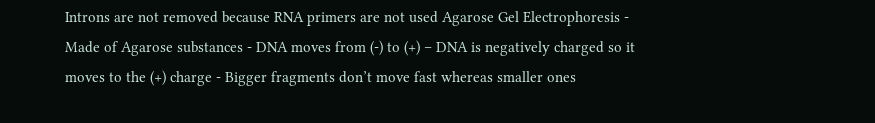Introns are not removed because RNA primers are not used Agarose Gel Electrophoresis - Made of Agarose substances - DNA moves from (-) to (+) – DNA is negatively charged so it moves to the (+) charge - Bigger fragments don’t move fast whereas smaller ones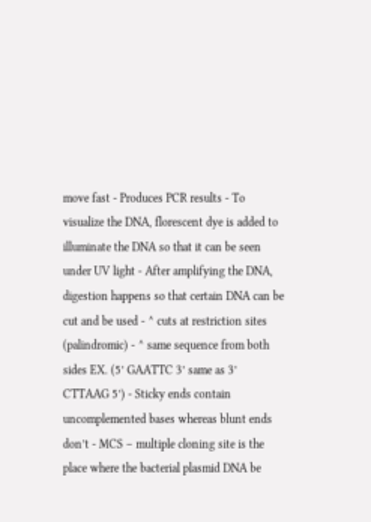move fast - Produces PCR results - To visualize the DNA, florescent dye is added to illuminate the DNA so that it can be seen under UV light - After amplifying the DNA, digestion happens so that certain DNA can be cut and be used - ^ cuts at restriction sites (palindromic) - ^ same sequence from both sides EX. (5’ GAATTC 3’ same as 3’ CTTAAG 5’) - Sticky ends contain uncomplemented bases whereas blunt ends don’t - MCS – multiple cloning site is the place where the bacterial plasmid DNA be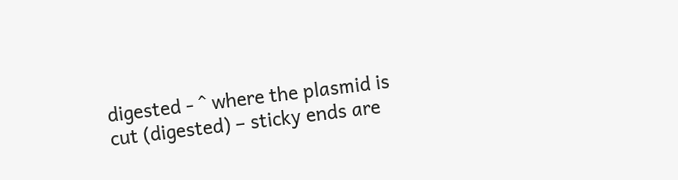digested - ^ where the plasmid is cut (digested) – sticky ends are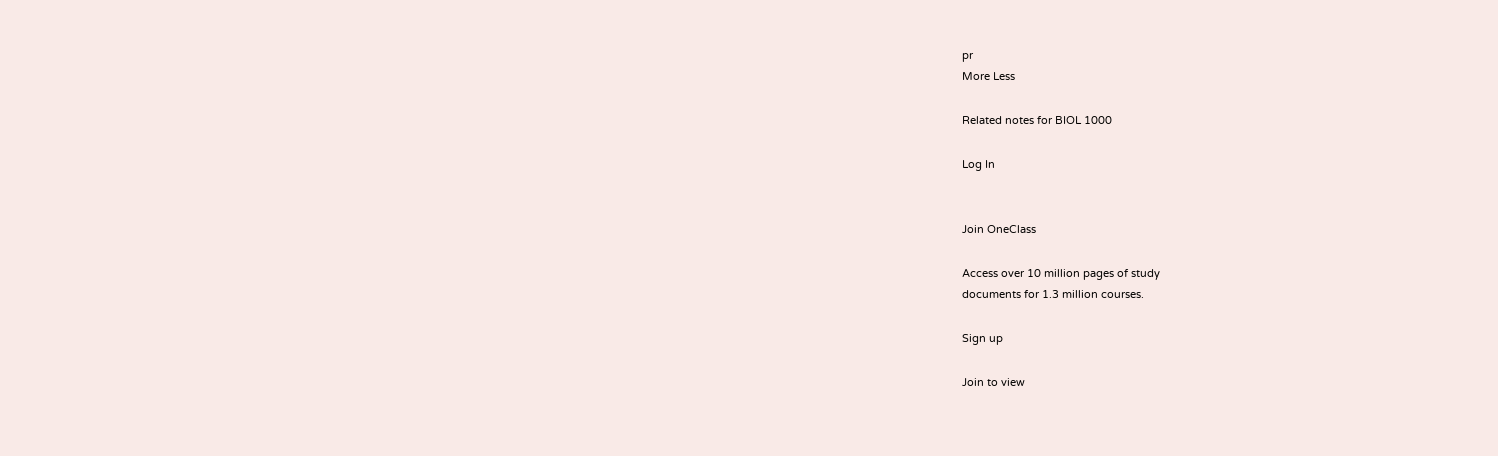pr
More Less

Related notes for BIOL 1000

Log In


Join OneClass

Access over 10 million pages of study
documents for 1.3 million courses.

Sign up

Join to view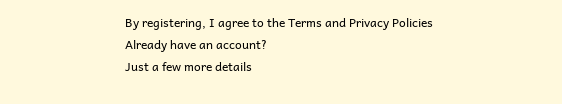By registering, I agree to the Terms and Privacy Policies
Already have an account?
Just a few more details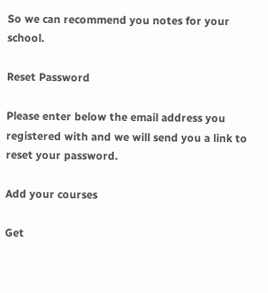So we can recommend you notes for your school.

Reset Password

Please enter below the email address you registered with and we will send you a link to reset your password.

Add your courses

Get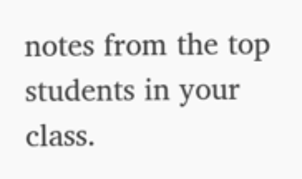notes from the top students in your class.